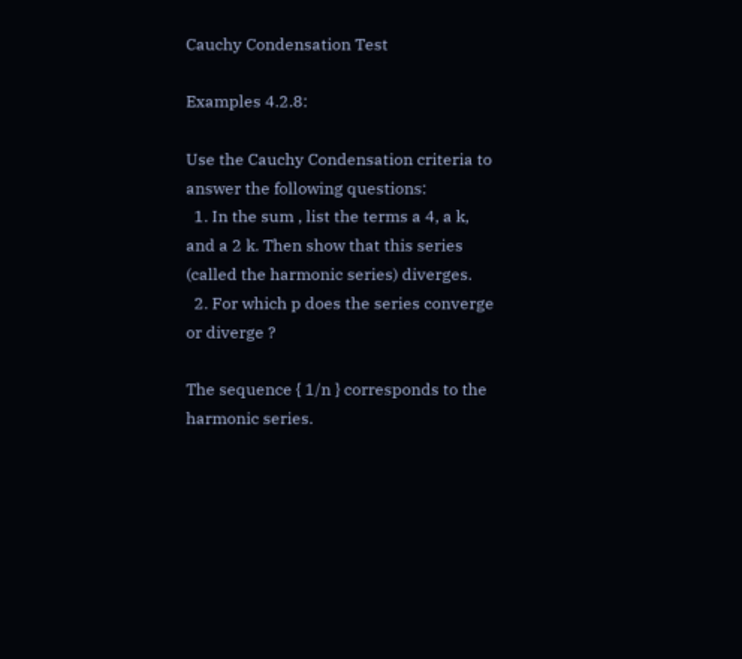Cauchy Condensation Test

Examples 4.2.8:

Use the Cauchy Condensation criteria to answer the following questions:
  1. In the sum , list the terms a 4, a k, and a 2 k. Then show that this series (called the harmonic series) diverges.
  2. For which p does the series converge or diverge ?

The sequence { 1/n } corresponds to the harmonic series.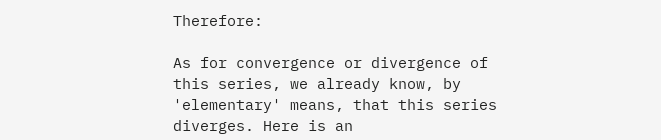Therefore:

As for convergence or divergence of this series, we already know, by 'elementary' means, that this series diverges. Here is an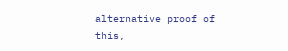alternative proof of this,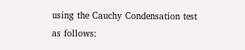using the Cauchy Condensation test as follows: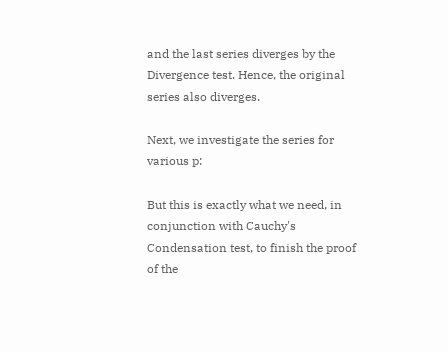and the last series diverges by the Divergence test. Hence, the original series also diverges.

Next, we investigate the series for various p:

But this is exactly what we need, in conjunction with Cauchy's Condensation test, to finish the proof of the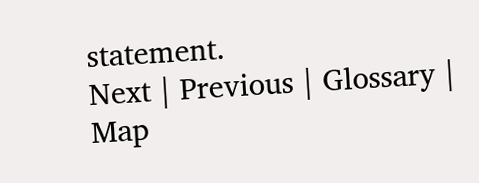statement.
Next | Previous | Glossary | Map